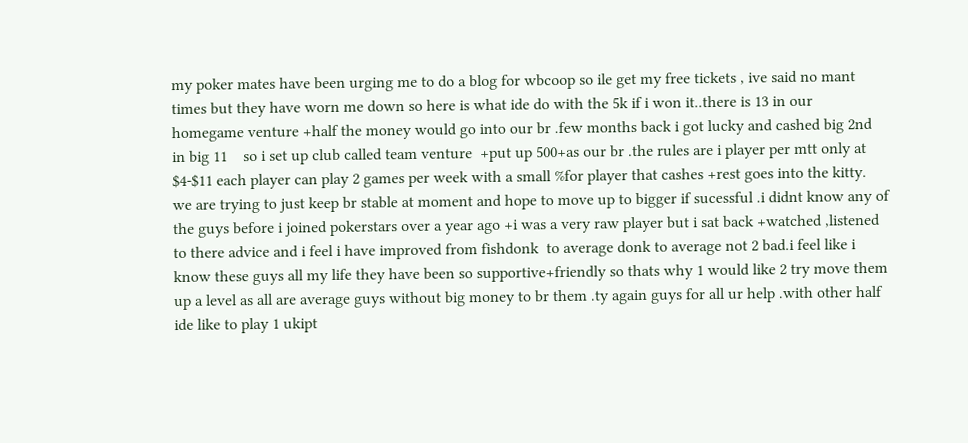my poker mates have been urging me to do a blog for wbcoop so ile get my free tickets , ive said no mant times but they have worn me down so here is what ide do with the 5k if i won it..there is 13 in our homegame venture +half the money would go into our br .few months back i got lucky and cashed big 2nd in big 11    so i set up club called team venture  +put up 500+as our br .the rules are i player per mtt only at $4-$11 each player can play 2 games per week with a small %for player that cashes +rest goes into the kitty. we are trying to just keep br stable at moment and hope to move up to bigger if sucessful .i didnt know any of the guys before i joined pokerstars over a year ago +i was a very raw player but i sat back +watched ,listened to there advice and i feel i have improved from fishdonk  to average donk to average not 2 bad.i feel like i know these guys all my life they have been so supportive+friendly so thats why 1 would like 2 try move them up a level as all are average guys without big money to br them .ty again guys for all ur help .with other half ide like to play 1 ukipt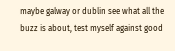maybe galway or dublin see what all the buzz is about, test myself against good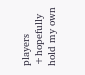players +hopefully hold my own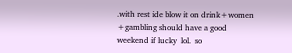.with rest ide blow it on drink+women +gambling should have a good weekend if lucky  lol.  so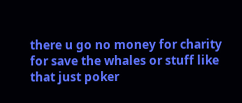there u go no money for charity for save the whales or stuff like that just poker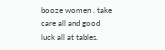booze women . take care all and good luck all at tables.